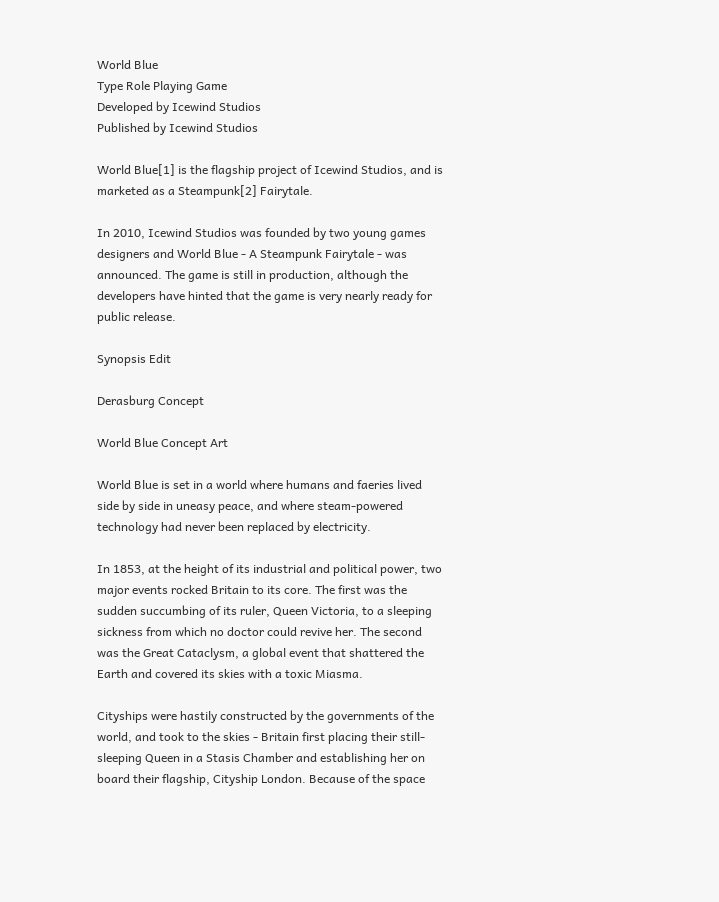World Blue
Type Role Playing Game
Developed by Icewind Studios
Published by Icewind Studios

World Blue[1] is the flagship project of Icewind Studios, and is marketed as a Steampunk[2] Fairytale.

In 2010, Icewind Studios was founded by two young games designers and World Blue - A Steampunk Fairytale - was announced. The game is still in production, although the developers have hinted that the game is very nearly ready for public release.

Synopsis Edit

Derasburg Concept

World Blue Concept Art

World Blue is set in a world where humans and faeries lived side by side in uneasy peace, and where steam-powered technology had never been replaced by electricity.

In 1853, at the height of its industrial and political power, two major events rocked Britain to its core. The first was the sudden succumbing of its ruler, Queen Victoria, to a sleeping sickness from which no doctor could revive her. The second was the Great Cataclysm, a global event that shattered the Earth and covered its skies with a toxic Miasma.

Cityships were hastily constructed by the governments of the world, and took to the skies - Britain first placing their still-sleeping Queen in a Stasis Chamber and establishing her on board their flagship, Cityship London. Because of the space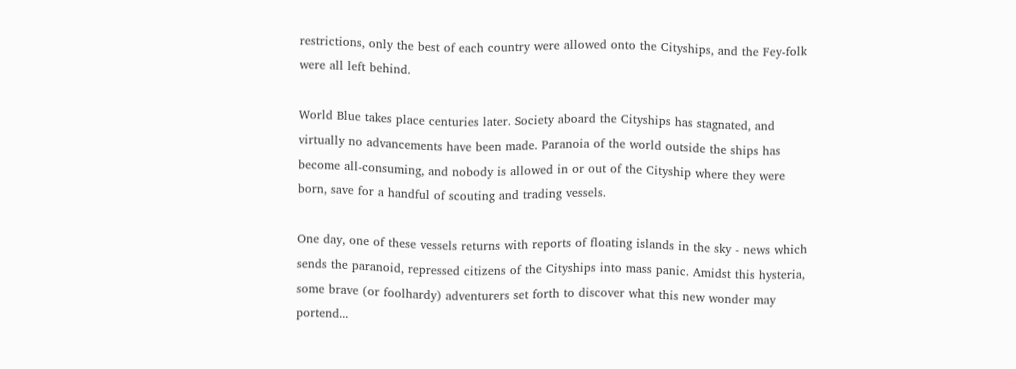restrictions, only the best of each country were allowed onto the Cityships, and the Fey-folk were all left behind.

World Blue takes place centuries later. Society aboard the Cityships has stagnated, and virtually no advancements have been made. Paranoia of the world outside the ships has become all-consuming, and nobody is allowed in or out of the Cityship where they were born, save for a handful of scouting and trading vessels.

One day, one of these vessels returns with reports of floating islands in the sky - news which sends the paranoid, repressed citizens of the Cityships into mass panic. Amidst this hysteria, some brave (or foolhardy) adventurers set forth to discover what this new wonder may portend...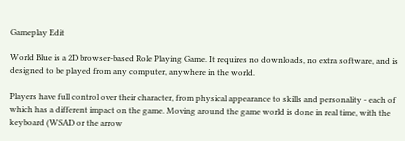Gameplay Edit

World Blue is a 2D browser-based Role Playing Game. It requires no downloads, no extra software, and is designed to be played from any computer, anywhere in the world.

Players have full control over their character, from physical appearance to skills and personality - each of which has a different impact on the game. Moving around the game world is done in real time, with the keyboard (WSAD or the arrow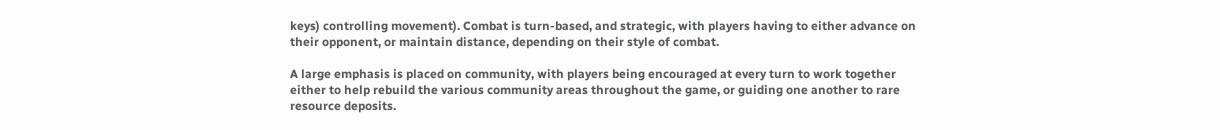keys) controlling movement). Combat is turn-based, and strategic, with players having to either advance on their opponent, or maintain distance, depending on their style of combat.

A large emphasis is placed on community, with players being encouraged at every turn to work together either to help rebuild the various community areas throughout the game, or guiding one another to rare resource deposits.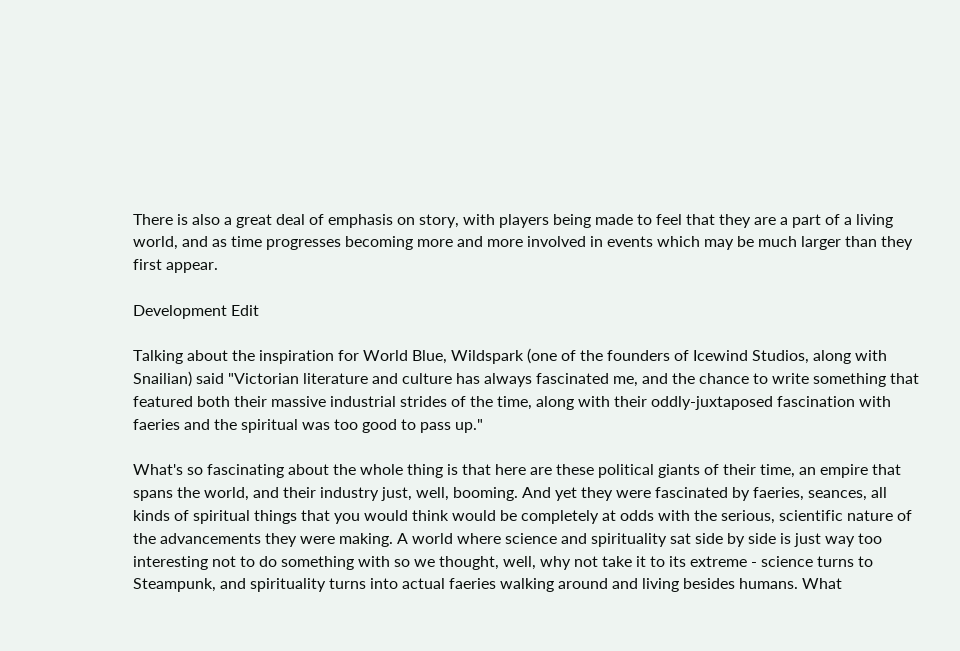There is also a great deal of emphasis on story, with players being made to feel that they are a part of a living world, and as time progresses becoming more and more involved in events which may be much larger than they first appear.

Development Edit

Talking about the inspiration for World Blue, Wildspark (one of the founders of Icewind Studios, along with Snailian) said "Victorian literature and culture has always fascinated me, and the chance to write something that featured both their massive industrial strides of the time, along with their oddly-juxtaposed fascination with faeries and the spiritual was too good to pass up."

What's so fascinating about the whole thing is that here are these political giants of their time, an empire that spans the world, and their industry just, well, booming. And yet they were fascinated by faeries, seances, all kinds of spiritual things that you would think would be completely at odds with the serious, scientific nature of the advancements they were making. A world where science and spirituality sat side by side is just way too interesting not to do something with so we thought, well, why not take it to its extreme - science turns to Steampunk, and spirituality turns into actual faeries walking around and living besides humans. What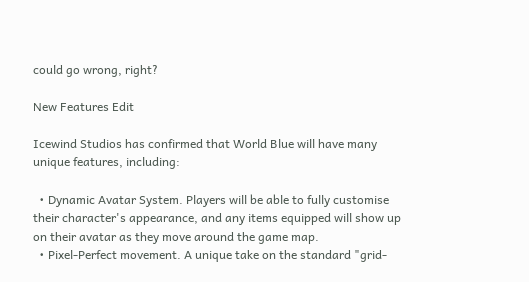could go wrong, right?

New Features Edit

Icewind Studios has confirmed that World Blue will have many unique features, including:

  • Dynamic Avatar System. Players will be able to fully customise their character's appearance, and any items equipped will show up on their avatar as they move around the game map.
  • Pixel-Perfect movement. A unique take on the standard "grid-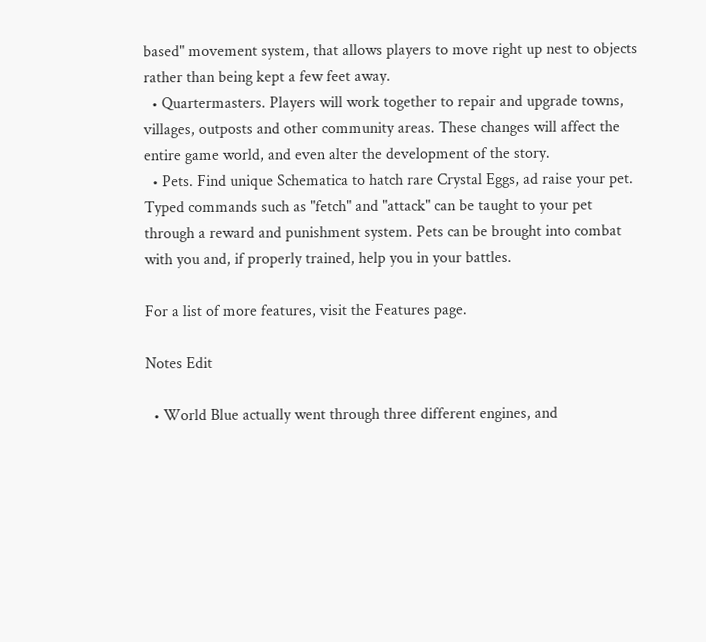based" movement system, that allows players to move right up nest to objects rather than being kept a few feet away.
  • Quartermasters. Players will work together to repair and upgrade towns, villages, outposts and other community areas. These changes will affect the entire game world, and even alter the development of the story.
  • Pets. Find unique Schematica to hatch rare Crystal Eggs, ad raise your pet. Typed commands such as "fetch" and "attack" can be taught to your pet through a reward and punishment system. Pets can be brought into combat with you and, if properly trained, help you in your battles.

For a list of more features, visit the Features page.

Notes Edit

  • World Blue actually went through three different engines, and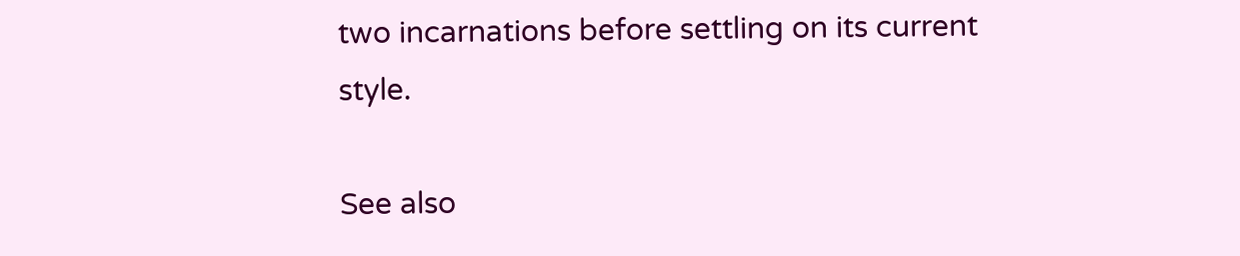two incarnations before settling on its current style.

See also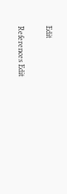Edit

References Edit